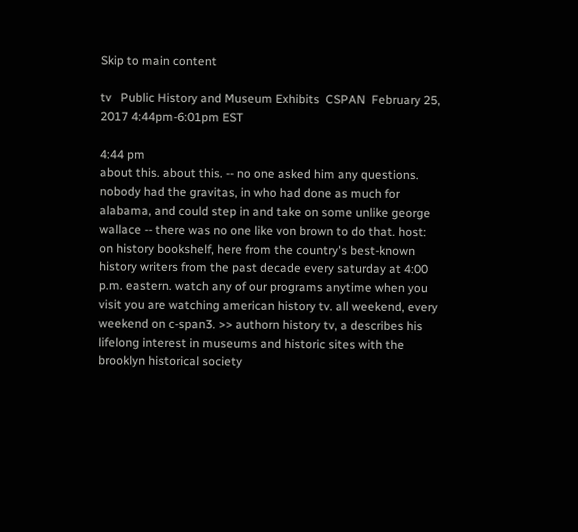Skip to main content

tv   Public History and Museum Exhibits  CSPAN  February 25, 2017 4:44pm-6:01pm EST

4:44 pm
about this. about this. -- no one asked him any questions. nobody had the gravitas, in who had done as much for alabama, and could step in and take on some unlike george wallace -- there was no one like von brown to do that. host: on history bookshelf, here from the country's best-known history writers from the past decade every saturday at 4:00 p.m. eastern. watch any of our programs anytime when you visit you are watching american history tv. all weekend, every weekend on c-span3. >> authorn history tv, a describes his lifelong interest in museums and historic sites with the brooklyn historical society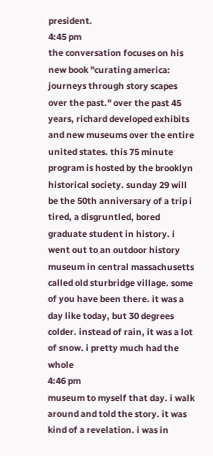president.
4:45 pm
the conversation focuses on his new book "curating america: journeys through story scapes over the past." over the past 45 years, richard developed exhibits and new museums over the entire united states. this 75 minute program is hosted by the brooklyn historical society. sunday 29 will be the 50th anniversary of a trip i tired, a disgruntled, bored graduate student in history. i went out to an outdoor history museum in central massachusetts called old sturbridge village. some of you have been there. it was a day like today, but 30 degrees colder. instead of rain, it was a lot of snow. i pretty much had the whole
4:46 pm
museum to myself that day. i walk around and told the story. it was kind of a revelation. i was in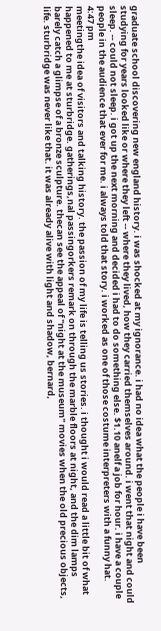graduate school discovering new england history. i was shocked at my ignorance. i had no idea what the people i have been studying for years looked like or where they left -- where they lived, how they carried themselves around. i went that night and could sleep. -- could not sleep. i got up the next morning and decided i had to do something else. $1.10 anelf a job for hour. i have a couple people in the audience that ever for me. i always told that story. i worked as one of those costume interpreters with a funny hat.
4:47 pm
meetingthe idea of visitors and talking history. the passion of my life is telling us stories. i thought i would read a little bit of what happened to me at sturbridge. gatherings,nal passingorkers remark on through the marble floors at night, and the dim lamps barely catch a glimpse of a bronze sculpture. thecan see the appeal of "night at the museum" movies when the old precious objects, life. sturbridge was never like that. it was already alive with light and shadow, bernard,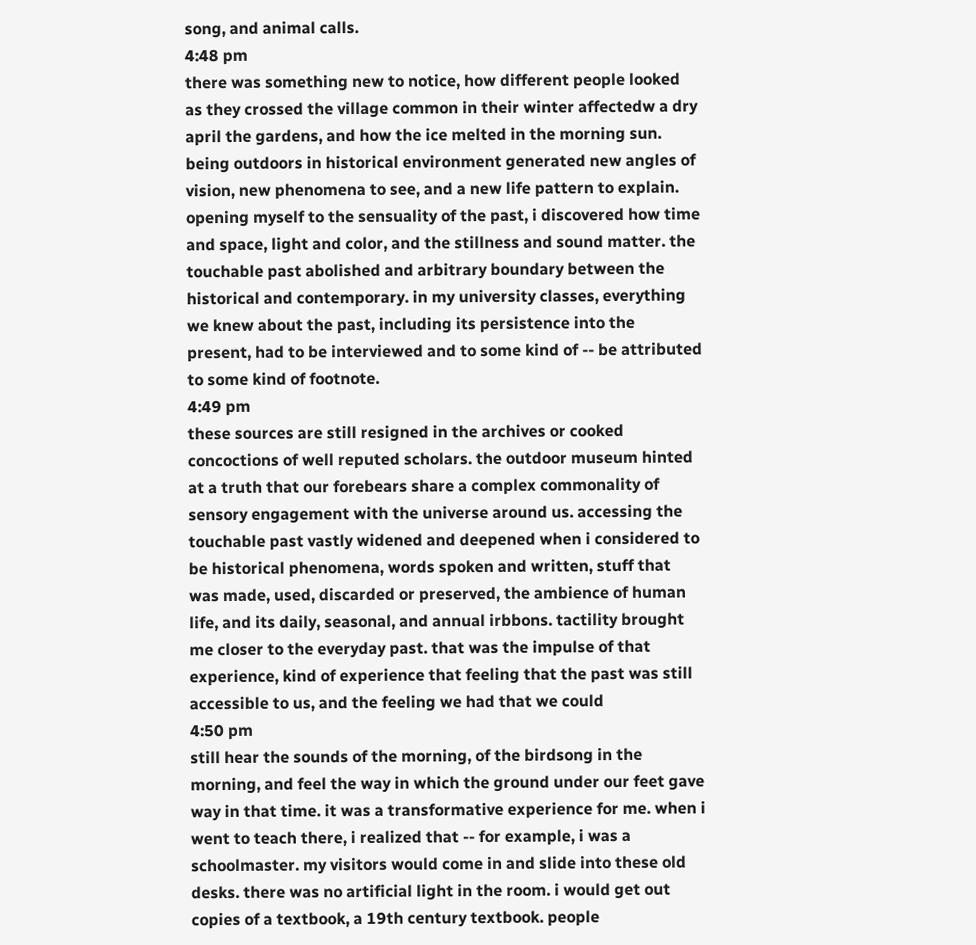song, and animal calls.
4:48 pm
there was something new to notice, how different people looked as they crossed the village common in their winter affectedw a dry april the gardens, and how the ice melted in the morning sun. being outdoors in historical environment generated new angles of vision, new phenomena to see, and a new life pattern to explain. opening myself to the sensuality of the past, i discovered how time and space, light and color, and the stillness and sound matter. the touchable past abolished and arbitrary boundary between the historical and contemporary. in my university classes, everything we knew about the past, including its persistence into the present, had to be interviewed and to some kind of -- be attributed to some kind of footnote.
4:49 pm
these sources are still resigned in the archives or cooked concoctions of well reputed scholars. the outdoor museum hinted at a truth that our forebears share a complex commonality of sensory engagement with the universe around us. accessing the touchable past vastly widened and deepened when i considered to be historical phenomena, words spoken and written, stuff that was made, used, discarded or preserved, the ambience of human life, and its daily, seasonal, and annual irbbons. tactility brought me closer to the everyday past. that was the impulse of that experience, kind of experience that feeling that the past was still accessible to us, and the feeling we had that we could
4:50 pm
still hear the sounds of the morning, of the birdsong in the morning, and feel the way in which the ground under our feet gave way in that time. it was a transformative experience for me. when i went to teach there, i realized that -- for example, i was a schoolmaster. my visitors would come in and slide into these old desks. there was no artificial light in the room. i would get out copies of a textbook, a 19th century textbook. people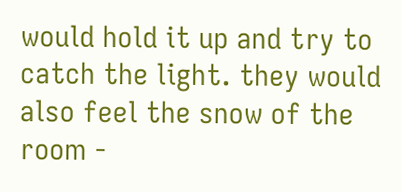would hold it up and try to catch the light. they would also feel the snow of the room -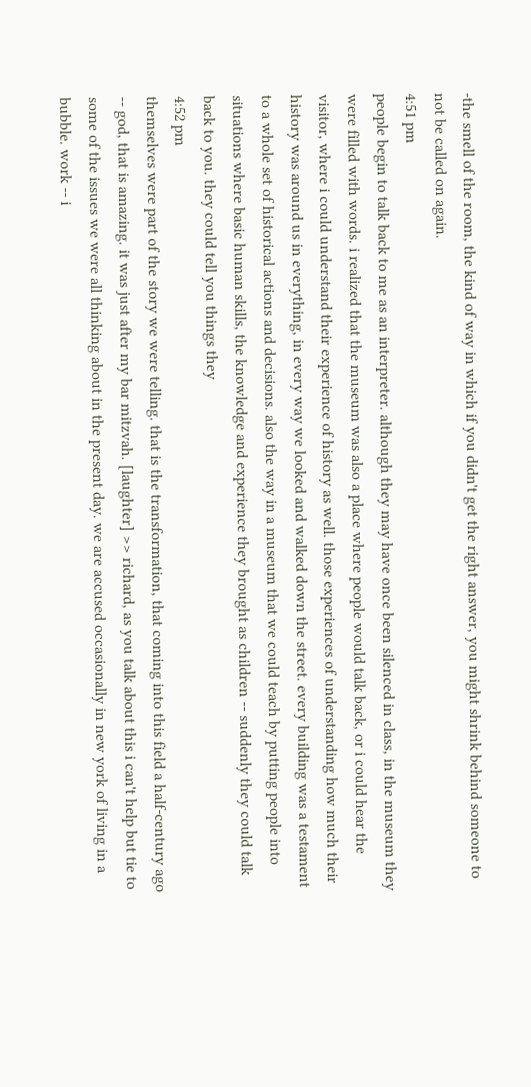-the smell of the room, the kind of way in which if you didn't get the right answer, you might shrink behind someone to not be called on again.
4:51 pm
people begin to talk back to me as an interpreter. although they may have once been silenced in class, in the museum they were filled with words. i realized that the museum was also a place where people would talk back, or i could hear the visitor, where i could understand their experience of history as well. those experiences of understanding how much their history was around us in everything, in every way we looked and walked down the street. every building was a testament to a whole set of historical actions and decisions. also the way in a museum that we could teach by putting people into situations where basic human skills, the knowledge and experience they brought as children -- suddenly they could talk back to you. they could tell you things they
4:52 pm
themselves were part of the story we were telling. that is the transformation, that coming into this field a half-century ago -- god, that is amazing. it was just after my bar mitzvah. [laughter] >> richard, as you talk about this i can't help but tie to some of the issues we were all thinking about in the present day. we are accused occasionally in new york of living in a bubble. work -- i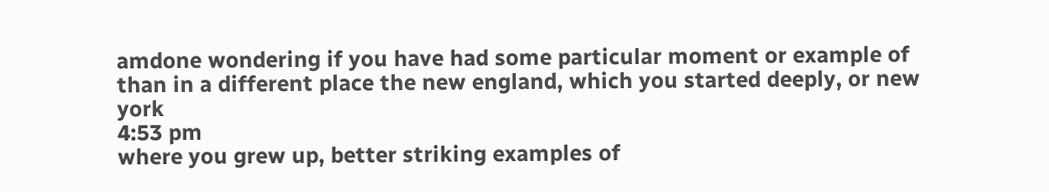amdone wondering if you have had some particular moment or example of than in a different place the new england, which you started deeply, or new york
4:53 pm
where you grew up, better striking examples of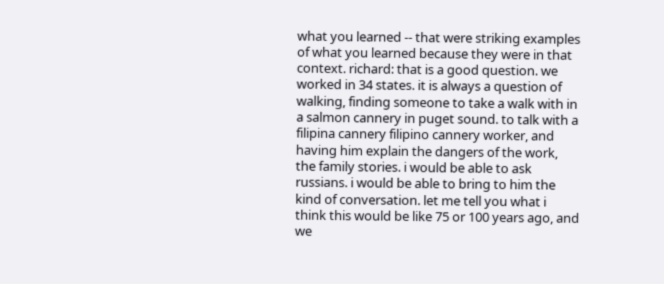what you learned -- that were striking examples of what you learned because they were in that context. richard: that is a good question. we worked in 34 states. it is always a question of walking, finding someone to take a walk with in a salmon cannery in puget sound. to talk with a filipina cannery filipino cannery worker, and having him explain the dangers of the work, the family stories. i would be able to ask russians. i would be able to bring to him the kind of conversation. let me tell you what i think this would be like 75 or 100 years ago, and we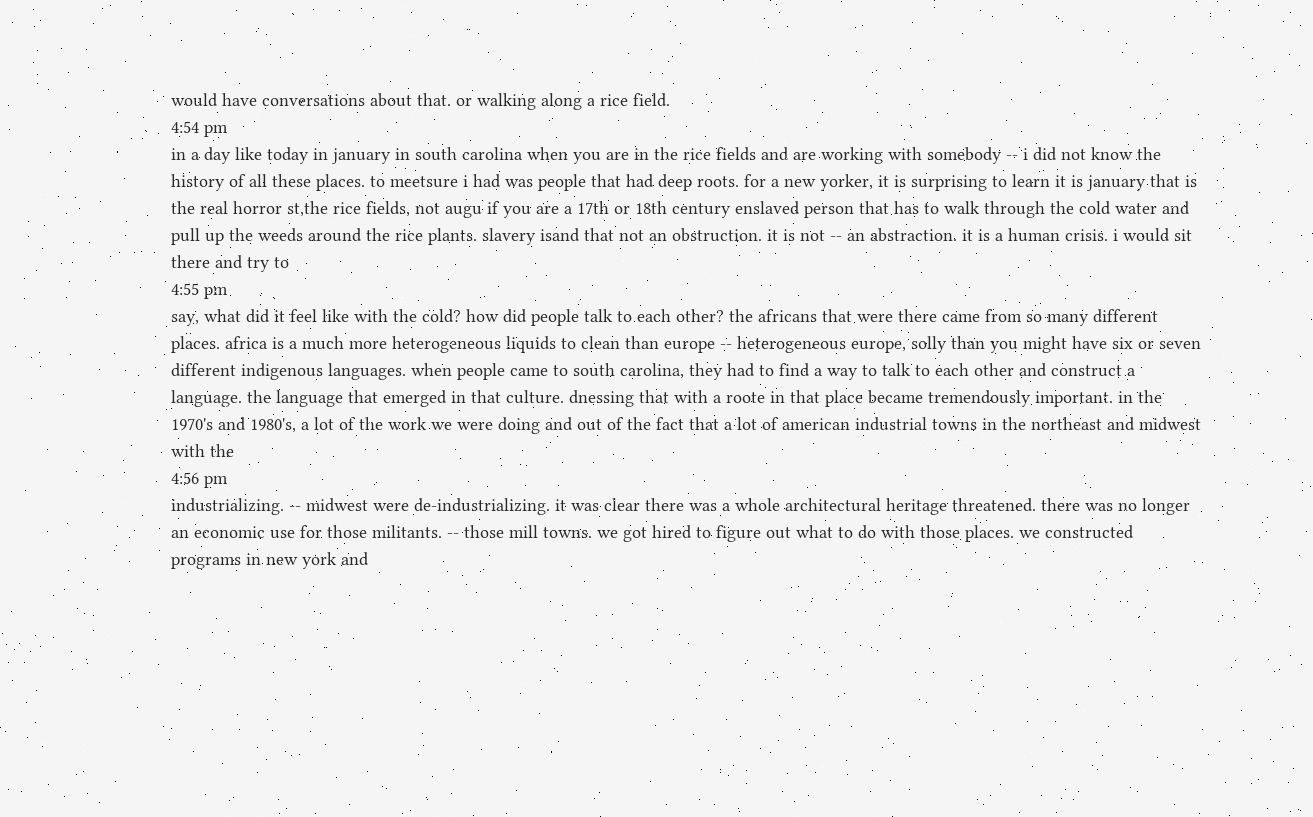would have conversations about that. or walking along a rice field.
4:54 pm
in a day like today in january in south carolina when you are in the rice fields and are working with somebody -- i did not know the history of all these places. to meetsure i had was people that had deep roots. for a new yorker, it is surprising to learn it is january that is the real horror st,the rice fields, not augu if you are a 17th or 18th century enslaved person that has to walk through the cold water and pull up the weeds around the rice plants. slavery isand that not an obstruction. it is not -- an abstraction. it is a human crisis. i would sit there and try to
4:55 pm
say, what did it feel like with the cold? how did people talk to each other? the africans that were there came from so many different places. africa is a much more heterogeneous liquids to clean than europe -- heterogeneous europe, solly than you might have six or seven different indigenous languages. when people came to south carolina, they had to find a way to talk to each other and construct a language. the language that emerged in that culture. dnessing that with a roote in that place became tremendously important. in the 1970's and 1980's, a lot of the work we were doing and out of the fact that a lot of american industrial towns in the northeast and midwest with the
4:56 pm
industrializing. -- midwest were de-industrializing. it was clear there was a whole architectural heritage threatened. there was no longer an economic use for those militants. -- those mill towns. we got hired to figure out what to do with those places. we constructed programs in new york and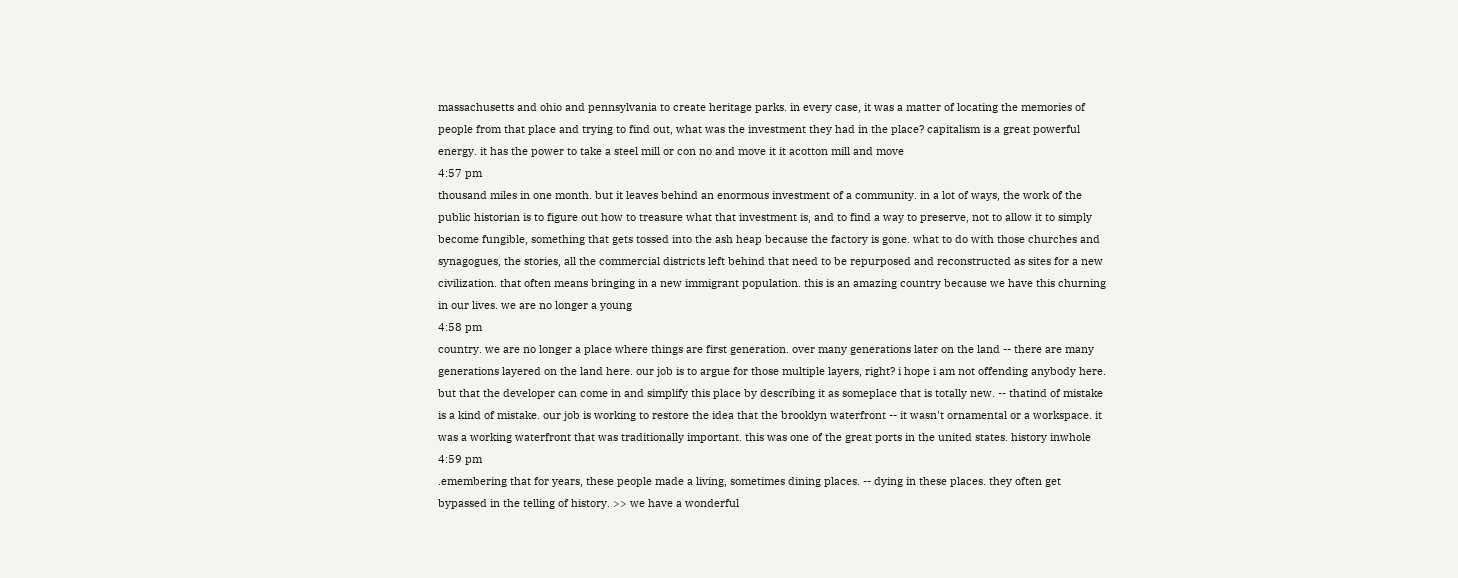massachusetts and ohio and pennsylvania to create heritage parks. in every case, it was a matter of locating the memories of people from that place and trying to find out, what was the investment they had in the place? capitalism is a great powerful energy. it has the power to take a steel mill or con no and move it it acotton mill and move
4:57 pm
thousand miles in one month. but it leaves behind an enormous investment of a community. in a lot of ways, the work of the public historian is to figure out how to treasure what that investment is, and to find a way to preserve, not to allow it to simply become fungible, something that gets tossed into the ash heap because the factory is gone. what to do with those churches and synagogues, the stories, all the commercial districts left behind that need to be repurposed and reconstructed as sites for a new civilization. that often means bringing in a new immigrant population. this is an amazing country because we have this churning in our lives. we are no longer a young
4:58 pm
country. we are no longer a place where things are first generation. over many generations later on the land -- there are many generations layered on the land here. our job is to argue for those multiple layers, right? i hope i am not offending anybody here. but that the developer can come in and simplify this place by describing it as someplace that is totally new. -- thatind of mistake is a kind of mistake. our job is working to restore the idea that the brooklyn waterfront -- it wasn't ornamental or a workspace. it was a working waterfront that was traditionally important. this was one of the great ports in the united states. history inwhole
4:59 pm
.emembering that for years, these people made a living, sometimes dining places. -- dying in these places. they often get bypassed in the telling of history. >> we have a wonderful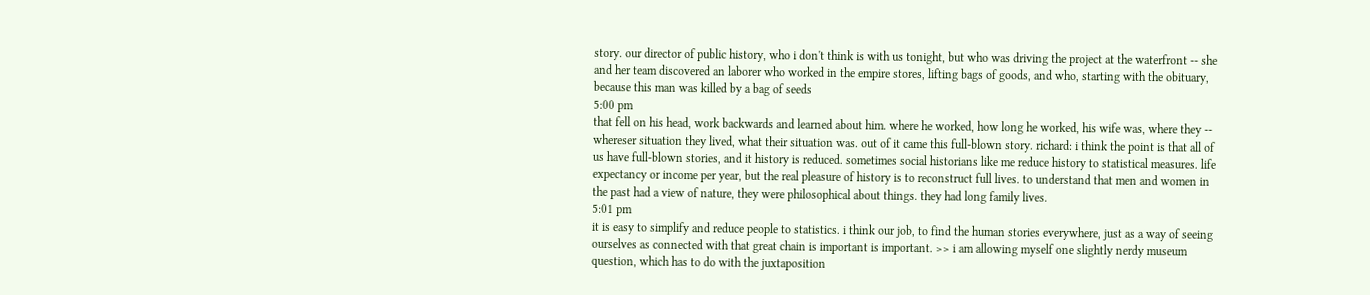story. our director of public history, who i don't think is with us tonight, but who was driving the project at the waterfront -- she and her team discovered an laborer who worked in the empire stores, lifting bags of goods, and who, starting with the obituary, because this man was killed by a bag of seeds
5:00 pm
that fell on his head, work backwards and learned about him. where he worked, how long he worked, his wife was, where they -- whereser situation they lived, what their situation was. out of it came this full-blown story. richard: i think the point is that all of us have full-blown stories, and it history is reduced. sometimes social historians like me reduce history to statistical measures. life expectancy or income per year, but the real pleasure of history is to reconstruct full lives. to understand that men and women in the past had a view of nature, they were philosophical about things. they had long family lives.
5:01 pm
it is easy to simplify and reduce people to statistics. i think our job, to find the human stories everywhere, just as a way of seeing ourselves as connected with that great chain is important is important. >> i am allowing myself one slightly nerdy museum question, which has to do with the juxtaposition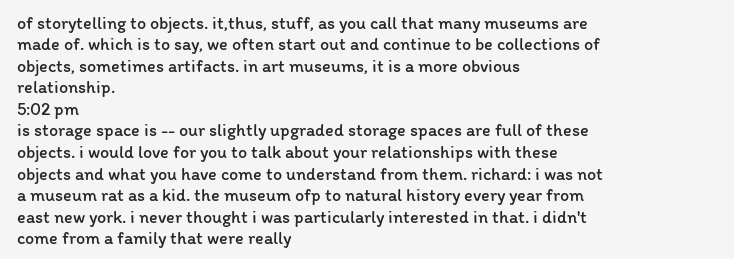of storytelling to objects. it,thus, stuff, as you call that many museums are made of. which is to say, we often start out and continue to be collections of objects, sometimes artifacts. in art museums, it is a more obvious relationship.
5:02 pm
is storage space is -- our slightly upgraded storage spaces are full of these objects. i would love for you to talk about your relationships with these objects and what you have come to understand from them. richard: i was not a museum rat as a kid. the museum ofp to natural history every year from east new york. i never thought i was particularly interested in that. i didn't come from a family that were really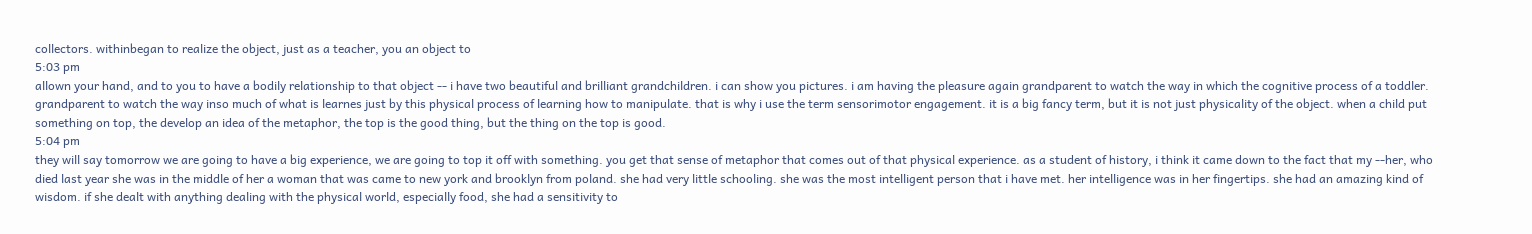collectors. withinbegan to realize the object, just as a teacher, you an object to
5:03 pm
allown your hand, and to you to have a bodily relationship to that object -- i have two beautiful and brilliant grandchildren. i can show you pictures. i am having the pleasure again grandparent to watch the way in which the cognitive process of a toddler. grandparent to watch the way inso much of what is learnes just by this physical process of learning how to manipulate. that is why i use the term sensorimotor engagement. it is a big fancy term, but it is not just physicality of the object. when a child put something on top, the develop an idea of the metaphor, the top is the good thing, but the thing on the top is good.
5:04 pm
they will say tomorrow we are going to have a big experience, we are going to top it off with something. you get that sense of metaphor that comes out of that physical experience. as a student of history, i think it came down to the fact that my --her, who died last year she was in the middle of her a woman that was came to new york and brooklyn from poland. she had very little schooling. she was the most intelligent person that i have met. her intelligence was in her fingertips. she had an amazing kind of wisdom. if she dealt with anything dealing with the physical world, especially food, she had a sensitivity to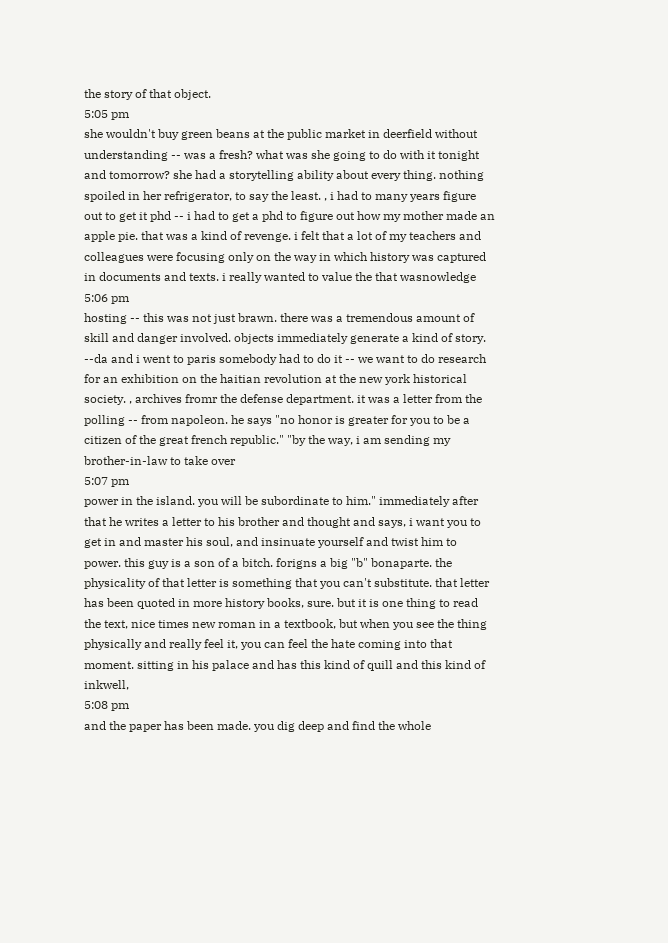the story of that object.
5:05 pm
she wouldn't buy green beans at the public market in deerfield without understanding -- was a fresh? what was she going to do with it tonight and tomorrow? she had a storytelling ability about every thing. nothing spoiled in her refrigerator, to say the least. , i had to many years figure out to get it phd -- i had to get a phd to figure out how my mother made an apple pie. that was a kind of revenge. i felt that a lot of my teachers and colleagues were focusing only on the way in which history was captured in documents and texts. i really wanted to value the that wasnowledge
5:06 pm
hosting -- this was not just brawn. there was a tremendous amount of skill and danger involved. objects immediately generate a kind of story. --da and i went to paris somebody had to do it -- we want to do research for an exhibition on the haitian revolution at the new york historical society. , archives fromr the defense department. it was a letter from the polling -- from napoleon. he says "no honor is greater for you to be a citizen of the great french republic." "by the way, i am sending my brother-in-law to take over
5:07 pm
power in the island. you will be subordinate to him." immediately after that he writes a letter to his brother and thought and says, i want you to get in and master his soul, and insinuate yourself and twist him to power. this guy is a son of a bitch. forigns a big "b" bonaparte. the physicality of that letter is something that you can't substitute. that letter has been quoted in more history books, sure. but it is one thing to read the text, nice times new roman in a textbook, but when you see the thing physically and really feel it, you can feel the hate coming into that moment. sitting in his palace and has this kind of quill and this kind of inkwell,
5:08 pm
and the paper has been made. you dig deep and find the whole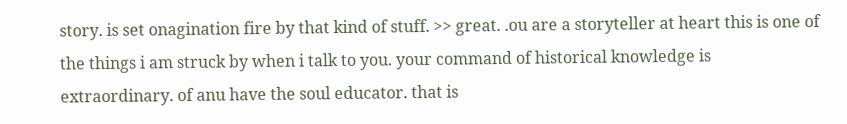story. is set onagination fire by that kind of stuff. >> great. .ou are a storyteller at heart this is one of the things i am struck by when i talk to you. your command of historical knowledge is extraordinary. of anu have the soul educator. that is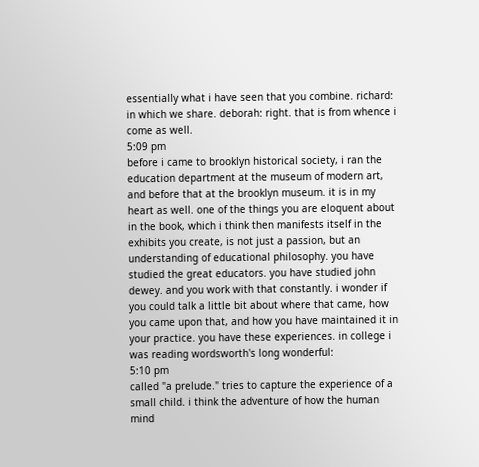essentially what i have seen that you combine. richard: in which we share. deborah: right. that is from whence i come as well.
5:09 pm
before i came to brooklyn historical society, i ran the education department at the museum of modern art, and before that at the brooklyn museum. it is in my heart as well. one of the things you are eloquent about in the book, which i think then manifests itself in the exhibits you create, is not just a passion, but an understanding of educational philosophy. you have studied the great educators. you have studied john dewey. and you work with that constantly. i wonder if you could talk a little bit about where that came, how you came upon that, and how you have maintained it in your practice. you have these experiences. in college i was reading wordsworth's long wonderful:
5:10 pm
called "a prelude." tries to capture the experience of a small child. i think the adventure of how the human mind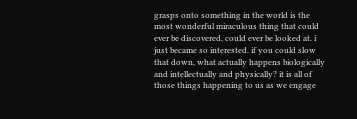grasps onto something in the world is the most wonderful miraculous thing that could ever be discovered, could ever be looked at. i just became so interested. if you could slow that down, what actually happens biologically and intellectually and physically? it is all of those things happening to us as we engage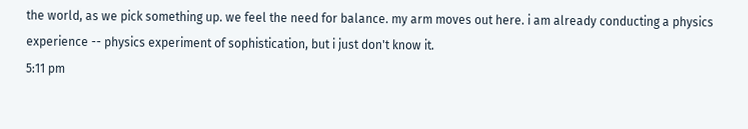the world, as we pick something up. we feel the need for balance. my arm moves out here. i am already conducting a physics experience -- physics experiment of sophistication, but i just don't know it.
5:11 pm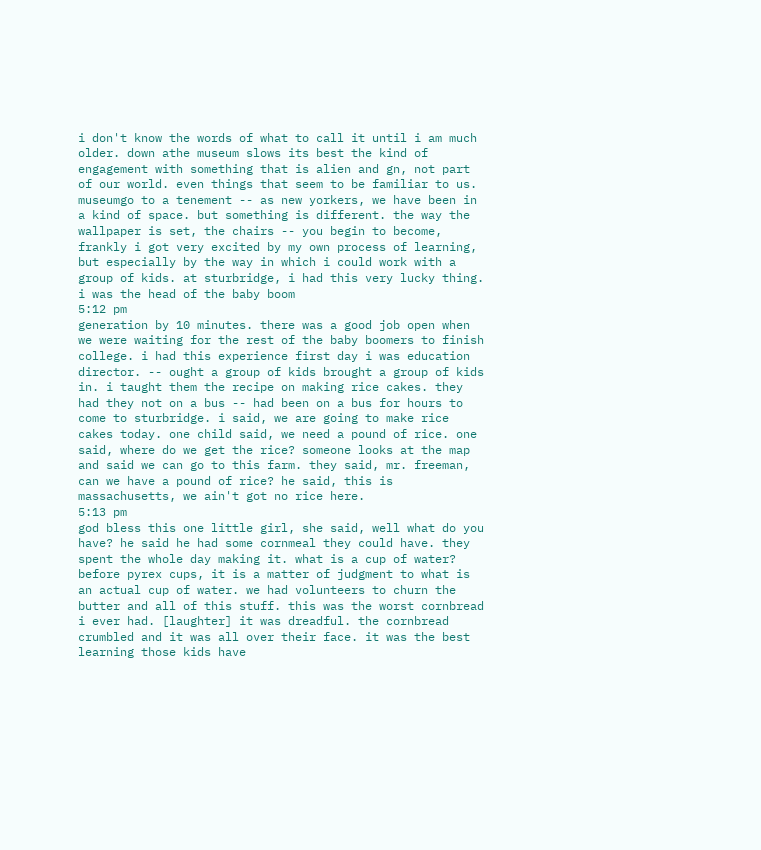i don't know the words of what to call it until i am much older. down athe museum slows its best the kind of engagement with something that is alien and gn, not part of our world. even things that seem to be familiar to us. museumgo to a tenement -- as new yorkers, we have been in a kind of space. but something is different. the way the wallpaper is set, the chairs -- you begin to become, frankly i got very excited by my own process of learning, but especially by the way in which i could work with a group of kids. at sturbridge, i had this very lucky thing. i was the head of the baby boom
5:12 pm
generation by 10 minutes. there was a good job open when we were waiting for the rest of the baby boomers to finish college. i had this experience first day i was education director. -- ought a group of kids brought a group of kids in. i taught them the recipe on making rice cakes. they had they not on a bus -- had been on a bus for hours to come to sturbridge. i said, we are going to make rice cakes today. one child said, we need a pound of rice. one said, where do we get the rice? someone looks at the map and said we can go to this farm. they said, mr. freeman, can we have a pound of rice? he said, this is massachusetts, we ain't got no rice here.
5:13 pm
god bless this one little girl, she said, well what do you have? he said he had some cornmeal they could have. they spent the whole day making it. what is a cup of water? before pyrex cups, it is a matter of judgment to what is an actual cup of water. we had volunteers to churn the butter and all of this stuff. this was the worst cornbread i ever had. [laughter] it was dreadful. the cornbread crumbled and it was all over their face. it was the best learning those kids have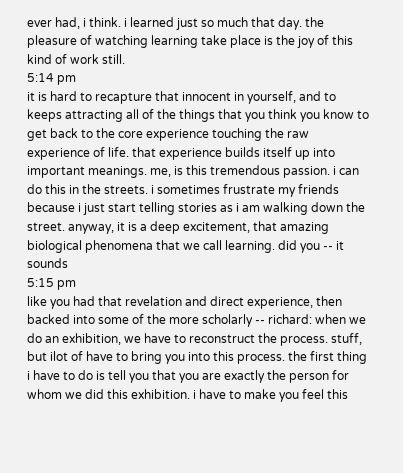ever had, i think. i learned just so much that day. the pleasure of watching learning take place is the joy of this kind of work still.
5:14 pm
it is hard to recapture that innocent in yourself, and to keeps attracting all of the things that you think you know to get back to the core experience touching the raw experience of life. that experience builds itself up into important meanings. me, is this tremendous passion. i can do this in the streets. i sometimes frustrate my friends because i just start telling stories as i am walking down the street. anyway, it is a deep excitement, that amazing biological phenomena that we call learning. did you -- it sounds
5:15 pm
like you had that revelation and direct experience, then backed into some of the more scholarly -- richard: when we do an exhibition, we have to reconstruct the process. stuff, but ilot of have to bring you into this process. the first thing i have to do is tell you that you are exactly the person for whom we did this exhibition. i have to make you feel this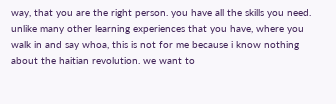way, that you are the right person. you have all the skills you need. unlike many other learning experiences that you have, where you walk in and say whoa, this is not for me because i know nothing about the haitian revolution. we want to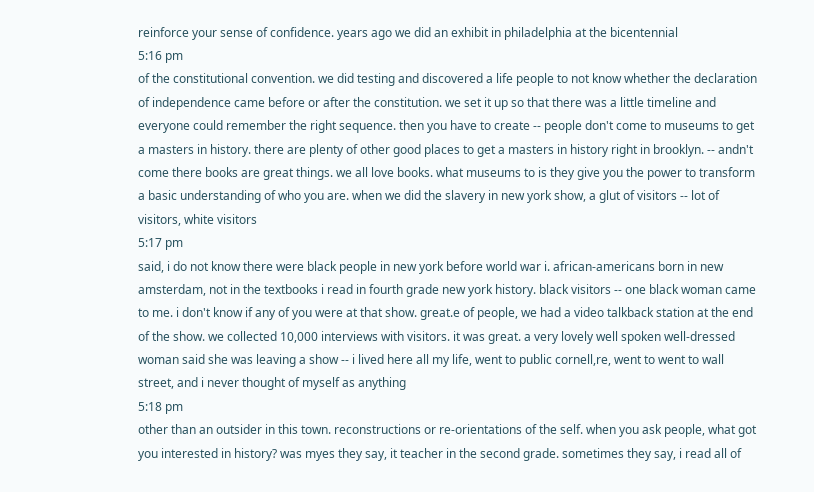reinforce your sense of confidence. years ago we did an exhibit in philadelphia at the bicentennial
5:16 pm
of the constitutional convention. we did testing and discovered a life people to not know whether the declaration of independence came before or after the constitution. we set it up so that there was a little timeline and everyone could remember the right sequence. then you have to create -- people don't come to museums to get a masters in history. there are plenty of other good places to get a masters in history right in brooklyn. -- andn't come there books are great things. we all love books. what museums to is they give you the power to transform a basic understanding of who you are. when we did the slavery in new york show, a glut of visitors -- lot of visitors, white visitors
5:17 pm
said, i do not know there were black people in new york before world war i. african-americans born in new amsterdam, not in the textbooks i read in fourth grade new york history. black visitors -- one black woman came to me. i don't know if any of you were at that show. great.e of people, we had a video talkback station at the end of the show. we collected 10,000 interviews with visitors. it was great. a very lovely well spoken well-dressed woman said she was leaving a show -- i lived here all my life, went to public cornell,re, went to went to wall street, and i never thought of myself as anything
5:18 pm
other than an outsider in this town. reconstructions or re-orientations of the self. when you ask people, what got you interested in history? was myes they say, it teacher in the second grade. sometimes they say, i read all of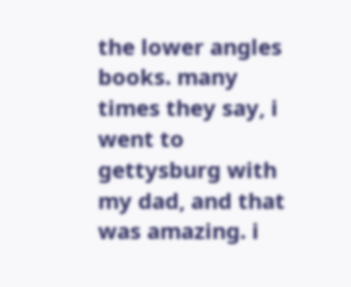the lower angles books. many times they say, i went to gettysburg with my dad, and that was amazing. i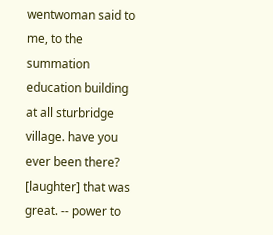wentwoman said to me, to the summation education building at all sturbridge village. have you ever been there? [laughter] that was great. -- power to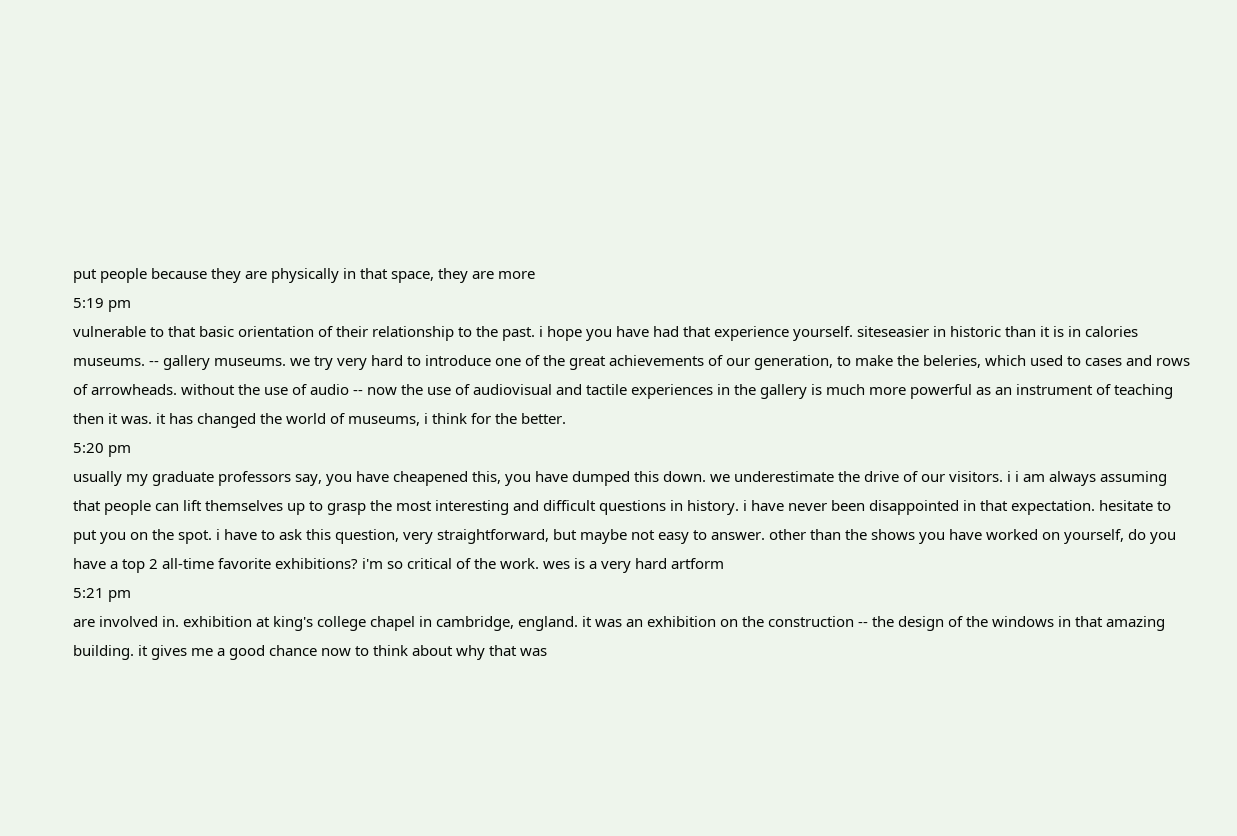put people because they are physically in that space, they are more
5:19 pm
vulnerable to that basic orientation of their relationship to the past. i hope you have had that experience yourself. siteseasier in historic than it is in calories museums. -- gallery museums. we try very hard to introduce one of the great achievements of our generation, to make the beleries, which used to cases and rows of arrowheads. without the use of audio -- now the use of audiovisual and tactile experiences in the gallery is much more powerful as an instrument of teaching then it was. it has changed the world of museums, i think for the better.
5:20 pm
usually my graduate professors say, you have cheapened this, you have dumped this down. we underestimate the drive of our visitors. i i am always assuming that people can lift themselves up to grasp the most interesting and difficult questions in history. i have never been disappointed in that expectation. hesitate to put you on the spot. i have to ask this question, very straightforward, but maybe not easy to answer. other than the shows you have worked on yourself, do you have a top 2 all-time favorite exhibitions? i'm so critical of the work. wes is a very hard artform
5:21 pm
are involved in. exhibition at king's college chapel in cambridge, england. it was an exhibition on the construction -- the design of the windows in that amazing building. it gives me a good chance now to think about why that was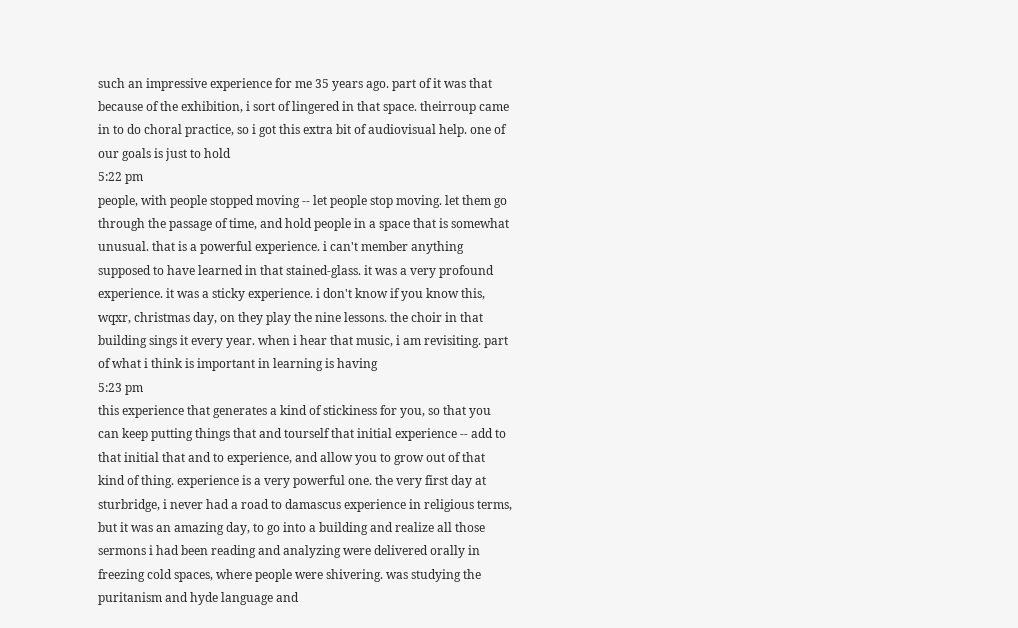such an impressive experience for me 35 years ago. part of it was that because of the exhibition, i sort of lingered in that space. theirroup came in to do choral practice, so i got this extra bit of audiovisual help. one of our goals is just to hold
5:22 pm
people, with people stopped moving -- let people stop moving. let them go through the passage of time, and hold people in a space that is somewhat unusual. that is a powerful experience. i can't member anything supposed to have learned in that stained-glass. it was a very profound experience. it was a sticky experience. i don't know if you know this, wqxr, christmas day, on they play the nine lessons. the choir in that building sings it every year. when i hear that music, i am revisiting. part of what i think is important in learning is having
5:23 pm
this experience that generates a kind of stickiness for you, so that you can keep putting things that and tourself that initial experience -- add to that initial that and to experience, and allow you to grow out of that kind of thing. experience is a very powerful one. the very first day at sturbridge, i never had a road to damascus experience in religious terms, but it was an amazing day, to go into a building and realize all those sermons i had been reading and analyzing were delivered orally in freezing cold spaces, where people were shivering. was studying the puritanism and hyde language and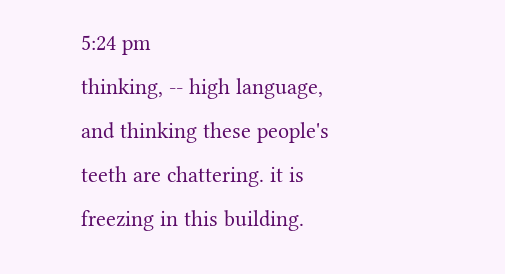5:24 pm
thinking, -- high language, and thinking these people's teeth are chattering. it is freezing in this building.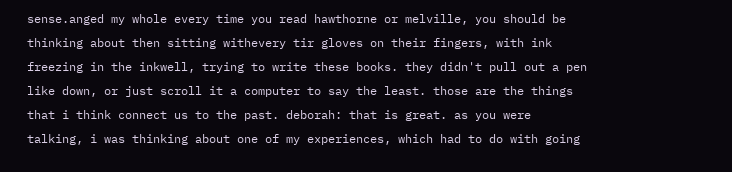sense.anged my whole every time you read hawthorne or melville, you should be thinking about then sitting withevery tir gloves on their fingers, with ink freezing in the inkwell, trying to write these books. they didn't pull out a pen like down, or just scroll it a computer to say the least. those are the things that i think connect us to the past. deborah: that is great. as you were talking, i was thinking about one of my experiences, which had to do with going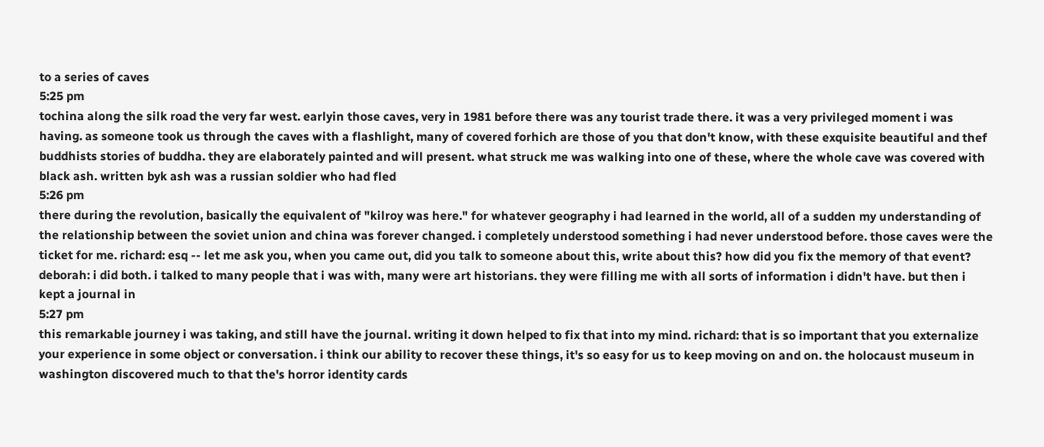to a series of caves
5:25 pm
tochina along the silk road the very far west. earlyin those caves, very in 1981 before there was any tourist trade there. it was a very privileged moment i was having. as someone took us through the caves with a flashlight, many of covered forhich are those of you that don't know, with these exquisite beautiful and thef buddhists stories of buddha. they are elaborately painted and will present. what struck me was walking into one of these, where the whole cave was covered with black ash. written byk ash was a russian soldier who had fled
5:26 pm
there during the revolution, basically the equivalent of "kilroy was here." for whatever geography i had learned in the world, all of a sudden my understanding of the relationship between the soviet union and china was forever changed. i completely understood something i had never understood before. those caves were the ticket for me. richard: esq -- let me ask you, when you came out, did you talk to someone about this, write about this? how did you fix the memory of that event? deborah: i did both. i talked to many people that i was with, many were art historians. they were filling me with all sorts of information i didn't have. but then i kept a journal in
5:27 pm
this remarkable journey i was taking, and still have the journal. writing it down helped to fix that into my mind. richard: that is so important that you externalize your experience in some object or conversation. i think our ability to recover these things, it's so easy for us to keep moving on and on. the holocaust museum in washington discovered much to that the's horror identity cards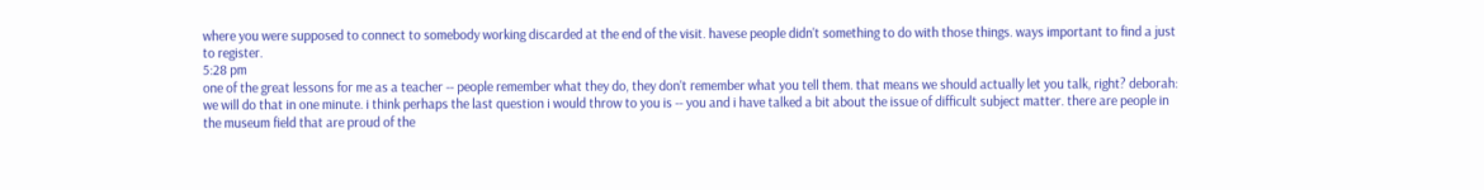where you were supposed to connect to somebody working discarded at the end of the visit. havese people didn't something to do with those things. ways important to find a just to register.
5:28 pm
one of the great lessons for me as a teacher -- people remember what they do, they don't remember what you tell them. that means we should actually let you talk, right? deborah: we will do that in one minute. i think perhaps the last question i would throw to you is -- you and i have talked a bit about the issue of difficult subject matter. there are people in the museum field that are proud of the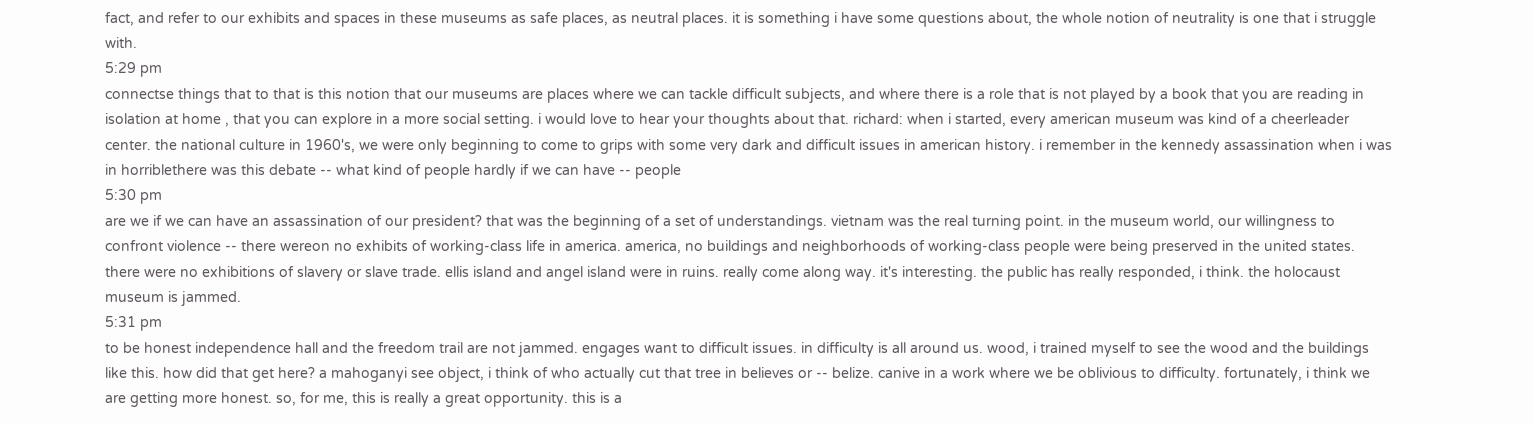fact, and refer to our exhibits and spaces in these museums as safe places, as neutral places. it is something i have some questions about, the whole notion of neutrality is one that i struggle with.
5:29 pm
connectse things that to that is this notion that our museums are places where we can tackle difficult subjects, and where there is a role that is not played by a book that you are reading in isolation at home , that you can explore in a more social setting. i would love to hear your thoughts about that. richard: when i started, every american museum was kind of a cheerleader center. the national culture in 1960's, we were only beginning to come to grips with some very dark and difficult issues in american history. i remember in the kennedy assassination when i was in horriblethere was this debate -- what kind of people hardly if we can have -- people
5:30 pm
are we if we can have an assassination of our president? that was the beginning of a set of understandings. vietnam was the real turning point. in the museum world, our willingness to confront violence -- there wereon no exhibits of working-class life in america. america, no buildings and neighborhoods of working-class people were being preserved in the united states. there were no exhibitions of slavery or slave trade. ellis island and angel island were in ruins. really come along way. it's interesting. the public has really responded, i think. the holocaust museum is jammed.
5:31 pm
to be honest independence hall and the freedom trail are not jammed. engages want to difficult issues. in difficulty is all around us. wood, i trained myself to see the wood and the buildings like this. how did that get here? a mahoganyi see object, i think of who actually cut that tree in believes or -- belize. canive in a work where we be oblivious to difficulty. fortunately, i think we are getting more honest. so, for me, this is really a great opportunity. this is a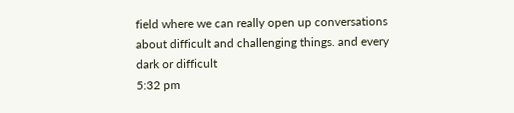field where we can really open up conversations about difficult and challenging things. and every dark or difficult
5:32 pm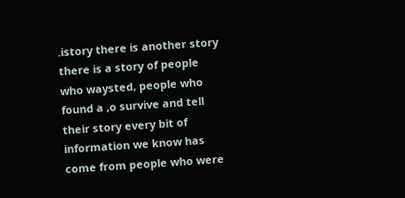.istory there is another story there is a story of people who waysted, people who found a ,o survive and tell their story every bit of information we know has come from people who were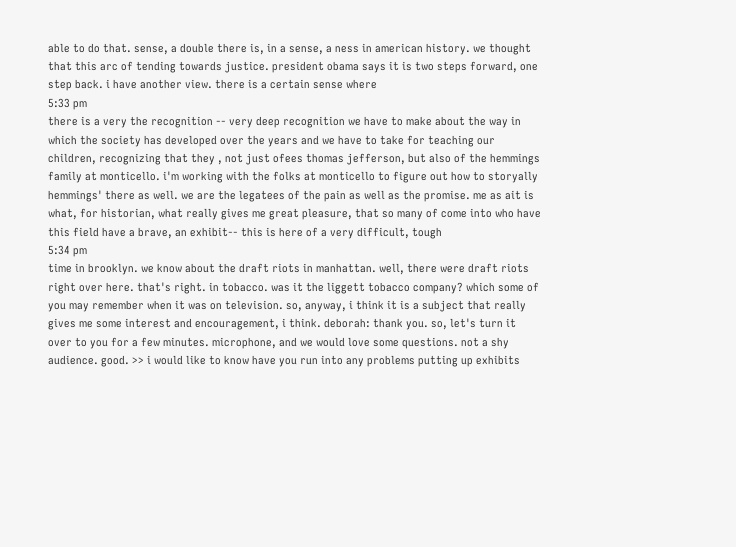able to do that. sense, a double there is, in a sense, a ness in american history. we thought that this arc of tending towards justice. president obama says it is two steps forward, one step back. i have another view. there is a certain sense where
5:33 pm
there is a very the recognition -- very deep recognition we have to make about the way in which the society has developed over the years and we have to take for teaching our children, recognizing that they , not just ofees thomas jefferson, but also of the hemmings family at monticello. i'm working with the folks at monticello to figure out how to storyally hemmings' there as well. we are the legatees of the pain as well as the promise. me as ait is what, for historian, what really gives me great pleasure, that so many of come into who have this field have a brave, an exhibit-- this is here of a very difficult, tough
5:34 pm
time in brooklyn. we know about the draft riots in manhattan. well, there were draft riots right over here. that's right. in tobacco. was it the liggett tobacco company? which some of you may remember when it was on television. so, anyway, i think it is a subject that really gives me some interest and encouragement, i think. deborah: thank you. so, let's turn it over to you for a few minutes. microphone, and we would love some questions. not a shy audience. good. >> i would like to know have you run into any problems putting up exhibits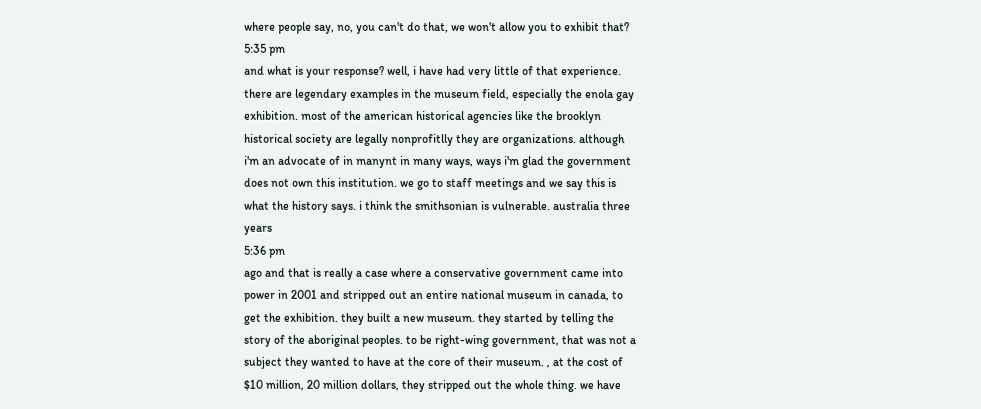where people say, no, you can't do that, we won't allow you to exhibit that?
5:35 pm
and what is your response? well, i have had very little of that experience. there are legendary examples in the museum field, especially the enola gay exhibition. most of the american historical agencies like the brooklyn historical society are legally nonprofitlly they are organizations. although i'm an advocate of in manynt in many ways, ways i'm glad the government does not own this institution. we go to staff meetings and we say this is what the history says. i think the smithsonian is vulnerable. australia three years
5:36 pm
ago and that is really a case where a conservative government came into power in 2001 and stripped out an entire national museum in canada, to get the exhibition. they built a new museum. they started by telling the story of the aboriginal peoples. to be right-wing government, that was not a subject they wanted to have at the core of their museum. , at the cost of $10 million, 20 million dollars, they stripped out the whole thing. we have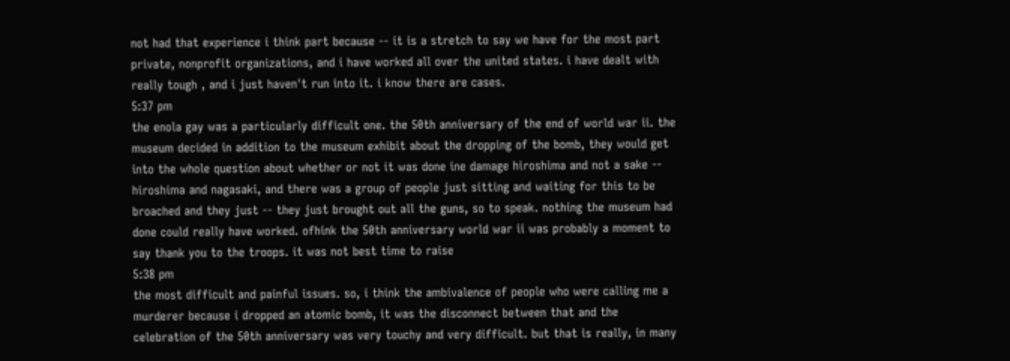not had that experience i think part because -- it is a stretch to say we have for the most part private, nonprofit organizations, and i have worked all over the united states. i have dealt with really tough , and i just haven't run into it. i know there are cases.
5:37 pm
the enola gay was a particularly difficult one. the 50th anniversary of the end of world war ii. the museum decided in addition to the museum exhibit about the dropping of the bomb, they would get into the whole question about whether or not it was done ine damage hiroshima and not a sake -- hiroshima and nagasaki, and there was a group of people just sitting and waiting for this to be broached and they just -- they just brought out all the guns, so to speak. nothing the museum had done could really have worked. ofhink the 50th anniversary world war ii was probably a moment to say thank you to the troops. it was not best time to raise
5:38 pm
the most difficult and painful issues. so, i think the ambivalence of people who were calling me a murderer because i dropped an atomic bomb, it was the disconnect between that and the celebration of the 50th anniversary was very touchy and very difficult. but that is really, in many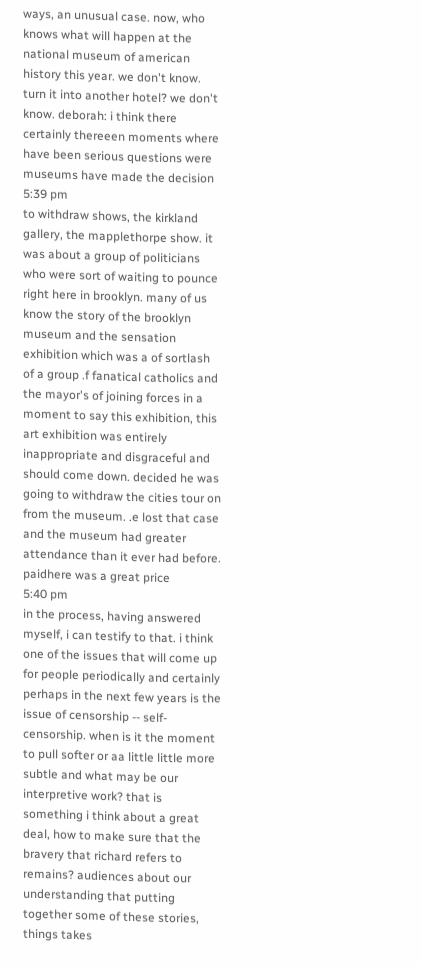ways, an unusual case. now, who knows what will happen at the national museum of american history this year. we don't know. turn it into another hotel? we don't know. deborah: i think there certainly thereeen moments where have been serious questions were museums have made the decision
5:39 pm
to withdraw shows, the kirkland gallery, the mapplethorpe show. it was about a group of politicians who were sort of waiting to pounce right here in brooklyn. many of us know the story of the brooklyn museum and the sensation exhibition which was a of sortlash of a group .f fanatical catholics and the mayor's of joining forces in a moment to say this exhibition, this art exhibition was entirely inappropriate and disgraceful and should come down. decided he was going to withdraw the cities tour on from the museum. .e lost that case and the museum had greater attendance than it ever had before. paidhere was a great price
5:40 pm
in the process, having answered myself, i can testify to that. i think one of the issues that will come up for people periodically and certainly perhaps in the next few years is the issue of censorship -- self-censorship. when is it the moment to pull softer or aa little little more subtle and what may be our interpretive work? that is something i think about a great deal, how to make sure that the bravery that richard refers to remains? audiences about our understanding that putting together some of these stories, things takes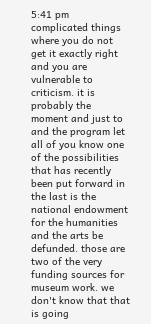5:41 pm
complicated things where you do not get it exactly right and you are vulnerable to criticism. it is probably the moment and just to and the program let all of you know one of the possibilities that has recently been put forward in the last is the national endowment for the humanities and the arts be defunded. those are two of the very funding sources for museum work. we don't know that that is going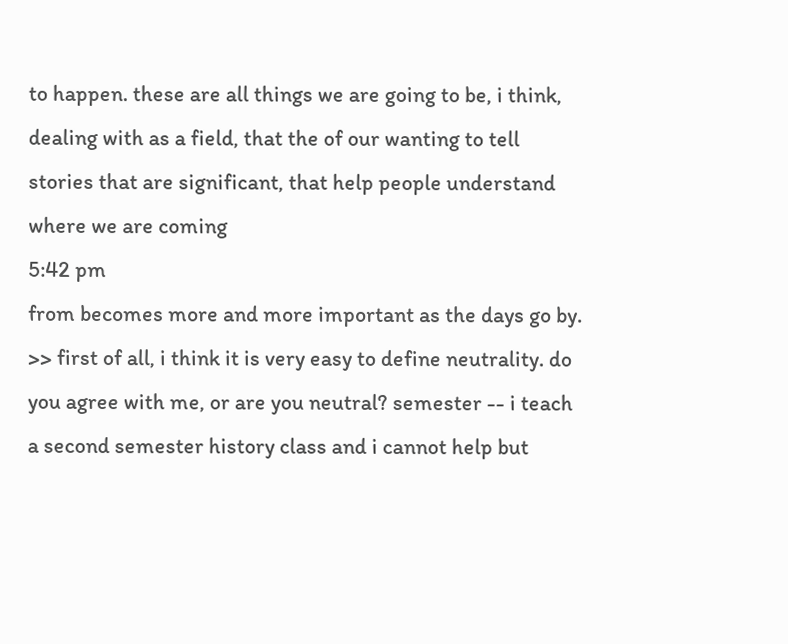to happen. these are all things we are going to be, i think, dealing with as a field, that the of our wanting to tell stories that are significant, that help people understand where we are coming
5:42 pm
from becomes more and more important as the days go by. >> first of all, i think it is very easy to define neutrality. do you agree with me, or are you neutral? semester -- i teach a second semester history class and i cannot help but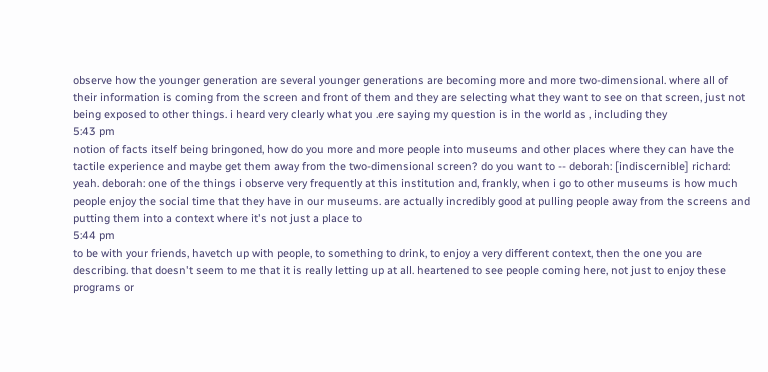observe how the younger generation are several younger generations are becoming more and more two-dimensional. where all of their information is coming from the screen and front of them and they are selecting what they want to see on that screen, just not being exposed to other things. i heard very clearly what you .ere saying my question is in the world as , including they
5:43 pm
notion of facts itself being bringoned, how do you more and more people into museums and other places where they can have the tactile experience and maybe get them away from the two-dimensional screen? do you want to -- deborah: [indiscernible] richard: yeah. deborah: one of the things i observe very frequently at this institution and, frankly, when i go to other museums is how much people enjoy the social time that they have in our museums. are actually incredibly good at pulling people away from the screens and putting them into a context where it's not just a place to
5:44 pm
to be with your friends, havetch up with people, to something to drink, to enjoy a very different context, then the one you are describing. that doesn't seem to me that it is really letting up at all. heartened to see people coming here, not just to enjoy these programs or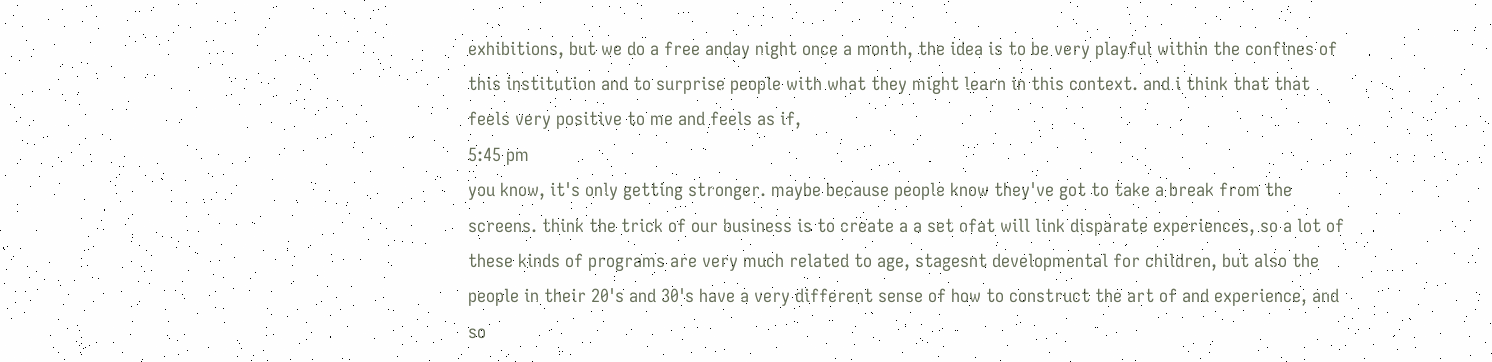exhibitions, but we do a free anday night once a month, the idea is to be very playful within the confines of this institution and to surprise people with what they might learn in this context. and i think that that feels very positive to me and feels as if,
5:45 pm
you know, it's only getting stronger. maybe because people know they've got to take a break from the screens. think the trick of our business is to create a a set ofat will link disparate experiences, so a lot of these kinds of programs are very much related to age, stagesnt developmental for children, but also the people in their 20's and 30's have a very different sense of how to construct the art of and experience, and so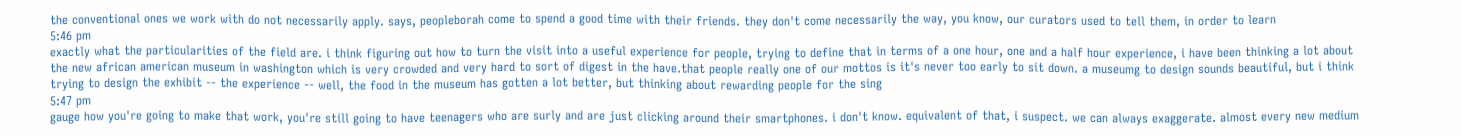the conventional ones we work with do not necessarily apply. says, peopleborah come to spend a good time with their friends. they don't come necessarily the way, you know, our curators used to tell them, in order to learn
5:46 pm
exactly what the particularities of the field are. i think figuring out how to turn the visit into a useful experience for people, trying to define that in terms of a one hour, one and a half hour experience, i have been thinking a lot about the new african american museum in washington which is very crowded and very hard to sort of digest in the have.that people really one of our mottos is it's never too early to sit down. a museumg to design sounds beautiful, but i think trying to design the exhibit -- the experience -- well, the food in the museum has gotten a lot better, but thinking about rewarding people for the sing
5:47 pm
gauge how you're going to make that work, you're still going to have teenagers who are surly and are just clicking around their smartphones. i don't know. equivalent of that, i suspect. we can always exaggerate. almost every new medium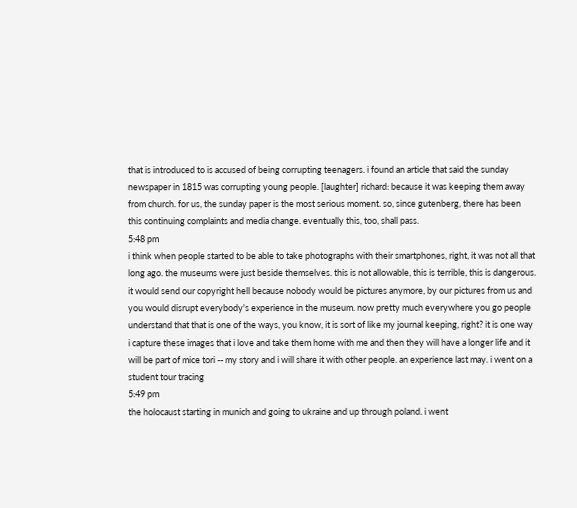that is introduced to is accused of being corrupting teenagers. i found an article that said the sunday newspaper in 1815 was corrupting young people. [laughter] richard: because it was keeping them away from church. for us, the sunday paper is the most serious moment. so, since gutenberg, there has been this continuing complaints and media change. eventually this, too, shall pass.
5:48 pm
i think when people started to be able to take photographs with their smartphones, right, it was not all that long ago. the museums were just beside themselves. this is not allowable, this is terrible, this is dangerous. it would send our copyright hell because nobody would be pictures anymore, by our pictures from us and you would disrupt everybody's experience in the museum. now pretty much everywhere you go people understand that that is one of the ways, you know, it is sort of like my journal keeping, right? it is one way i capture these images that i love and take them home with me and then they will have a longer life and it will be part of mice tori -- my story and i will share it with other people. an experience last may. i went on a student tour tracing
5:49 pm
the holocaust starting in munich and going to ukraine and up through poland. i went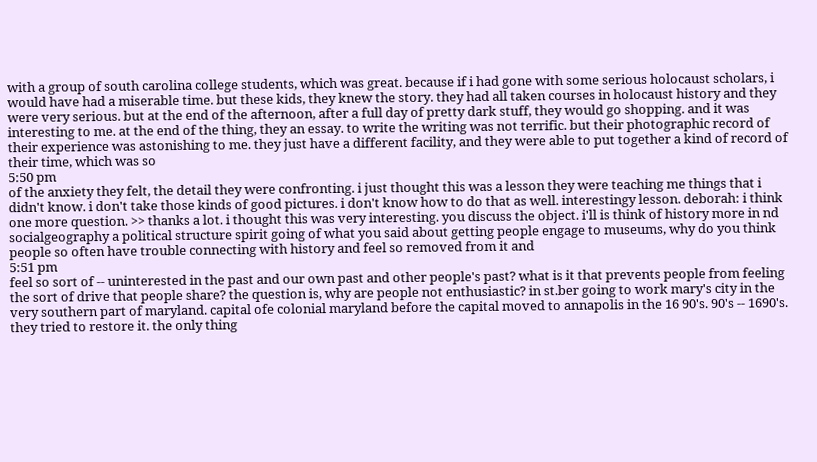with a group of south carolina college students, which was great. because if i had gone with some serious holocaust scholars, i would have had a miserable time. but these kids, they knew the story. they had all taken courses in holocaust history and they were very serious. but at the end of the afternoon, after a full day of pretty dark stuff, they would go shopping. and it was interesting to me. at the end of the thing, they an essay. to write the writing was not terrific. but their photographic record of their experience was astonishing to me. they just have a different facility, and they were able to put together a kind of record of their time, which was so
5:50 pm
of the anxiety they felt, the detail they were confronting. i just thought this was a lesson they were teaching me things that i didn't know. i don't take those kinds of good pictures. i don't know how to do that as well. interestingy lesson. deborah: i think one more question. >> thanks a lot. i thought this was very interesting. you discuss the object. i'll is think of history more in nd socialgeography a political structure spirit going of what you said about getting people engage to museums, why do you think people so often have trouble connecting with history and feel so removed from it and
5:51 pm
feel so sort of -- uninterested in the past and our own past and other people's past? what is it that prevents people from feeling the sort of drive that people share? the question is, why are people not enthusiastic? in st.ber going to work mary's city in the very southern part of maryland. capital ofe colonial maryland before the capital moved to annapolis in the 16 90's. 90's -- 1690's. they tried to restore it. the only thing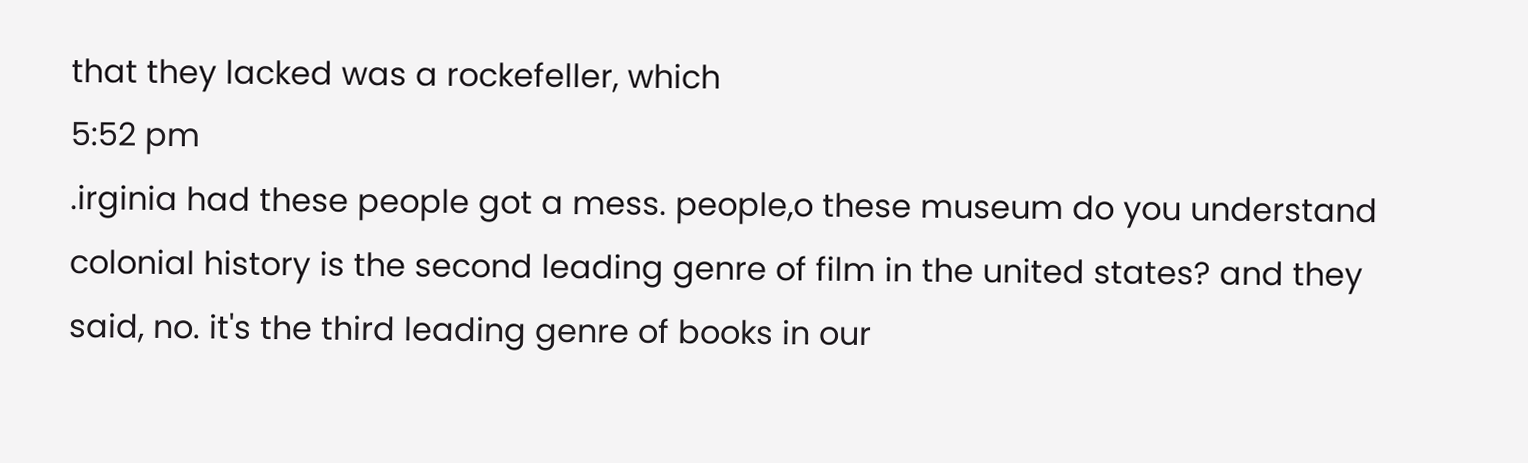that they lacked was a rockefeller, which
5:52 pm
.irginia had these people got a mess. people,o these museum do you understand colonial history is the second leading genre of film in the united states? and they said, no. it's the third leading genre of books in our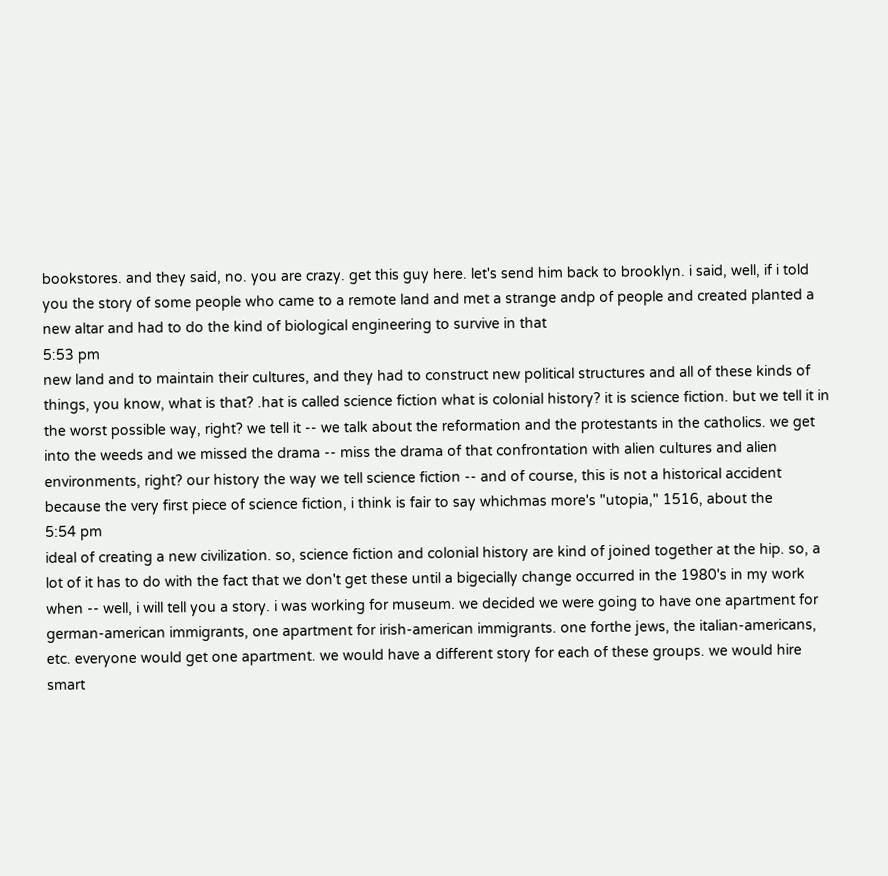bookstores. and they said, no. you are crazy. get this guy here. let's send him back to brooklyn. i said, well, if i told you the story of some people who came to a remote land and met a strange andp of people and created planted a new altar and had to do the kind of biological engineering to survive in that
5:53 pm
new land and to maintain their cultures, and they had to construct new political structures and all of these kinds of things, you know, what is that? .hat is called science fiction what is colonial history? it is science fiction. but we tell it in the worst possible way, right? we tell it -- we talk about the reformation and the protestants in the catholics. we get into the weeds and we missed the drama -- miss the drama of that confrontation with alien cultures and alien environments, right? our history the way we tell science fiction -- and of course, this is not a historical accident because the very first piece of science fiction, i think is fair to say whichmas more's "utopia," 1516, about the
5:54 pm
ideal of creating a new civilization. so, science fiction and colonial history are kind of joined together at the hip. so, a lot of it has to do with the fact that we don't get these until a bigecially change occurred in the 1980's in my work when -- well, i will tell you a story. i was working for museum. we decided we were going to have one apartment for german-american immigrants, one apartment for irish-american immigrants. one forthe jews, the italian-americans, etc. everyone would get one apartment. we would have a different story for each of these groups. we would hire smart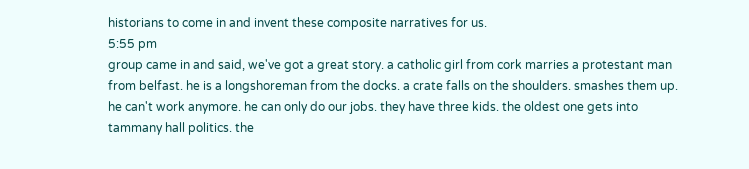historians to come in and invent these composite narratives for us.
5:55 pm
group came in and said, we've got a great story. a catholic girl from cork marries a protestant man from belfast. he is a longshoreman from the docks. a crate falls on the shoulders. smashes them up. he can't work anymore. he can only do our jobs. they have three kids. the oldest one gets into tammany hall politics. the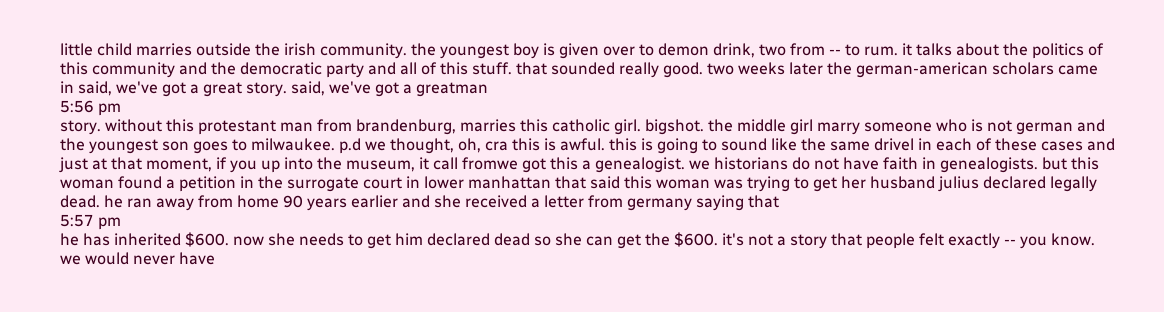little child marries outside the irish community. the youngest boy is given over to demon drink, two from -- to rum. it talks about the politics of this community and the democratic party and all of this stuff. that sounded really good. two weeks later the german-american scholars came in said, we've got a great story. said, we've got a greatman
5:56 pm
story. without this protestant man from brandenburg, marries this catholic girl. bigshot. the middle girl marry someone who is not german and the youngest son goes to milwaukee. p.d we thought, oh, cra this is awful. this is going to sound like the same drivel in each of these cases and just at that moment, if you up into the museum, it call fromwe got this a genealogist. we historians do not have faith in genealogists. but this woman found a petition in the surrogate court in lower manhattan that said this woman was trying to get her husband julius declared legally dead. he ran away from home 90 years earlier and she received a letter from germany saying that
5:57 pm
he has inherited $600. now she needs to get him declared dead so she can get the $600. it's not a story that people felt exactly -- you know. we would never have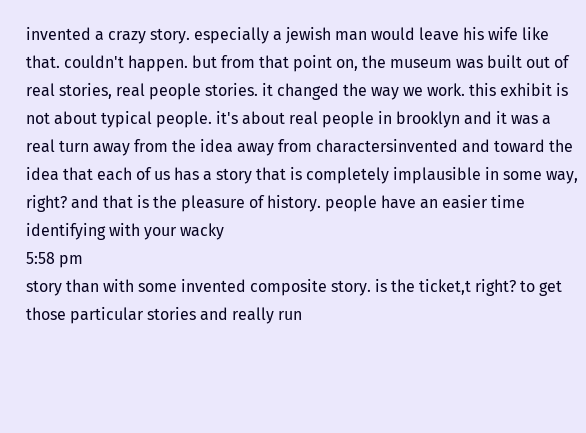invented a crazy story. especially a jewish man would leave his wife like that. couldn't happen. but from that point on, the museum was built out of real stories, real people stories. it changed the way we work. this exhibit is not about typical people. it's about real people in brooklyn and it was a real turn away from the idea away from charactersinvented and toward the idea that each of us has a story that is completely implausible in some way, right? and that is the pleasure of history. people have an easier time identifying with your wacky
5:58 pm
story than with some invented composite story. is the ticket,t right? to get those particular stories and really run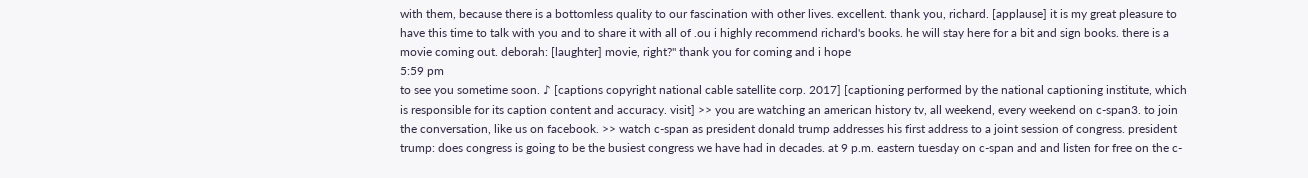with them, because there is a bottomless quality to our fascination with other lives. excellent. thank you, richard. [applause] it is my great pleasure to have this time to talk with you and to share it with all of .ou i highly recommend richard's books. he will stay here for a bit and sign books. there is a movie coming out. deborah: [laughter] movie, right?" thank you for coming and i hope
5:59 pm
to see you sometime soon. ♪ [captions copyright national cable satellite corp. 2017] [captioning performed by the national captioning institute, which is responsible for its caption content and accuracy. visit] >> you are watching an american history tv, all weekend, every weekend on c-span3. to join the conversation, like us on facebook. >> watch c-span as president donald trump addresses his first address to a joint session of congress. president trump: does congress is going to be the busiest congress we have had in decades. at 9 p.m. eastern tuesday on c-span and and listen for free on the c-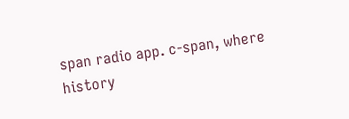span radio app. c-span, where history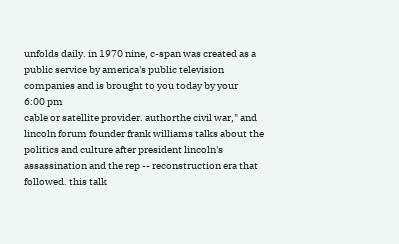unfolds daily. in 1970 nine, c-span was created as a public service by america's public television companies and is brought to you today by your
6:00 pm
cable or satellite provider. authorthe civil war," and lincoln forum founder frank williams talks about the politics and culture after president lincoln's assassination and the rep -- reconstruction era that followed. this talk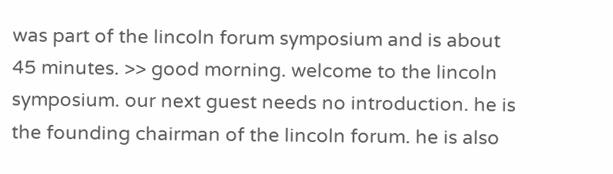was part of the lincoln forum symposium and is about 45 minutes. >> good morning. welcome to the lincoln symposium. our next guest needs no introduction. he is the founding chairman of the lincoln forum. he is also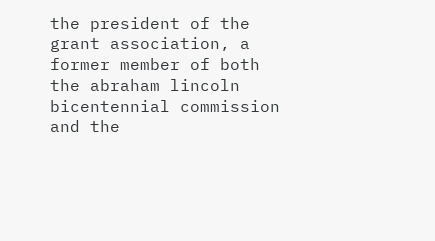the president of the grant association, a former member of both the abraham lincoln bicentennial commission and the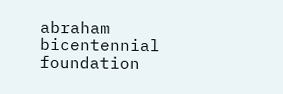abraham bicentennial foundation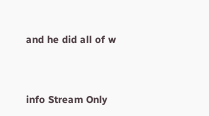and he did all of w


info Stream Only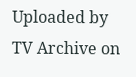Uploaded by TV Archive on